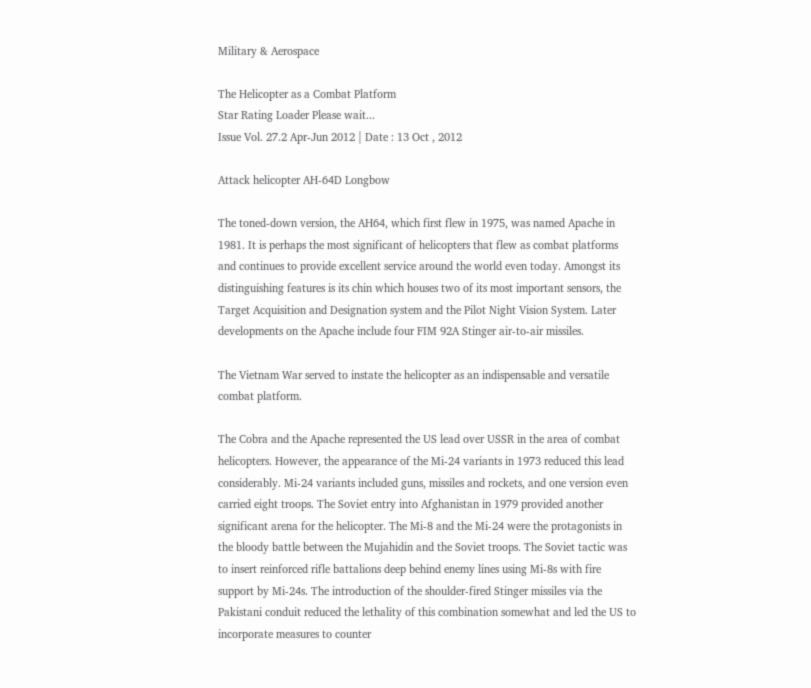Military & Aerospace

The Helicopter as a Combat Platform
Star Rating Loader Please wait...
Issue Vol. 27.2 Apr-Jun 2012 | Date : 13 Oct , 2012

Attack helicopter AH-64D Longbow

The toned-down version, the AH64, which first flew in 1975, was named Apache in 1981. It is perhaps the most significant of helicopters that flew as combat platforms and continues to provide excellent service around the world even today. Amongst its distinguishing features is its chin which houses two of its most important sensors, the Target Acquisition and Designation system and the Pilot Night Vision System. Later developments on the Apache include four FIM 92A Stinger air-to-air missiles.

The Vietnam War served to instate the helicopter as an indispensable and versatile combat platform.

The Cobra and the Apache represented the US lead over USSR in the area of combat helicopters. However, the appearance of the Mi-24 variants in 1973 reduced this lead considerably. Mi-24 variants included guns, missiles and rockets, and one version even carried eight troops. The Soviet entry into Afghanistan in 1979 provided another significant arena for the helicopter. The Mi-8 and the Mi-24 were the protagonists in the bloody battle between the Mujahidin and the Soviet troops. The Soviet tactic was to insert reinforced rifle battalions deep behind enemy lines using Mi-8s with fire support by Mi-24s. The introduction of the shoulder-fired Stinger missiles via the Pakistani conduit reduced the lethality of this combination somewhat and led the US to incorporate measures to counter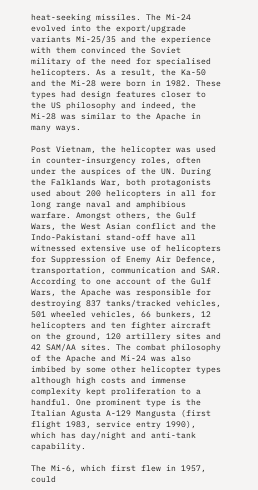heat-seeking missiles. The Mi-24 evolved into the export/upgrade variants Mi-25/35 and the experience with them convinced the Soviet military of the need for specialised helicopters. As a result, the Ka-50 and the Mi-28 were born in 1982. These types had design features closer to the US philosophy and indeed, the Mi-28 was similar to the Apache in many ways.

Post Vietnam, the helicopter was used in counter-insurgency roles, often under the auspices of the UN. During the Falklands War, both protagonists used about 200 helicopters in all for long range naval and amphibious warfare. Amongst others, the Gulf Wars, the West Asian conflict and the Indo-Pakistani stand-off have all witnessed extensive use of helicopters for Suppression of Enemy Air Defence, transportation, communication and SAR. According to one account of the Gulf Wars, the Apache was responsible for destroying 837 tanks/tracked vehicles, 501 wheeled vehicles, 66 bunkers, 12 helicopters and ten fighter aircraft on the ground, 120 artillery sites and 42 SAM/AA sites. The combat philosophy of the Apache and Mi-24 was also imbibed by some other helicopter types although high costs and immense complexity kept proliferation to a handful. One prominent type is the Italian Agusta A-129 Mangusta (first flight 1983, service entry 1990), which has day/night and anti-tank capability.

The Mi-6, which first flew in 1957, could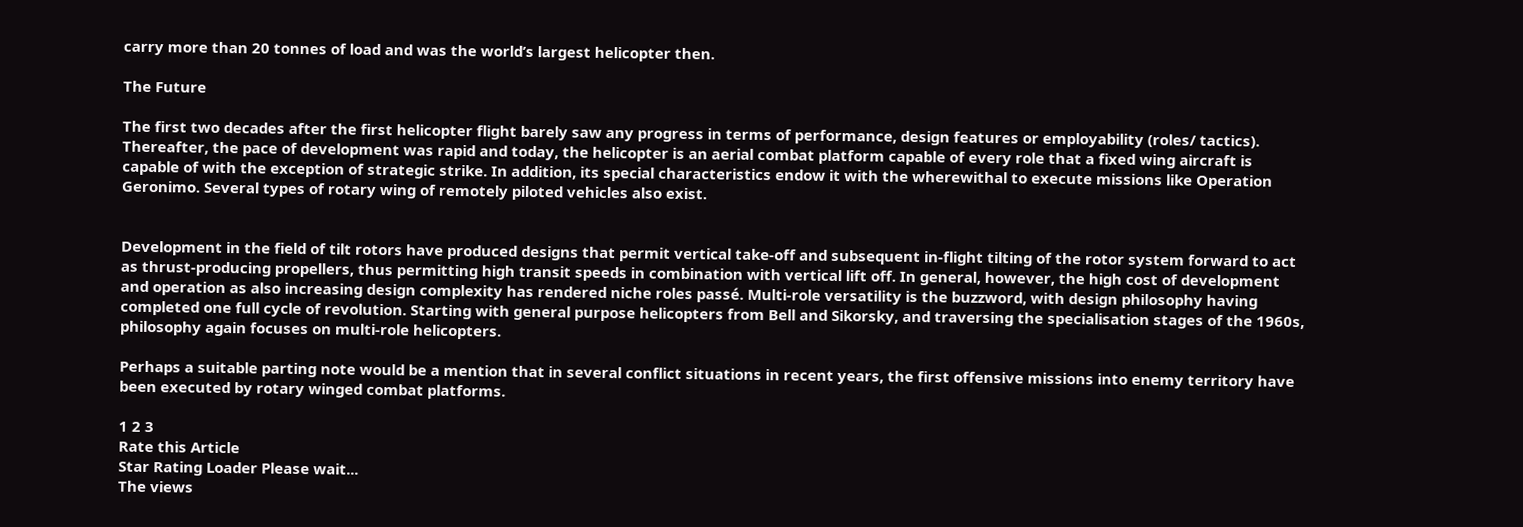carry more than 20 tonnes of load and was the world’s largest helicopter then.

The Future

The first two decades after the first helicopter flight barely saw any progress in terms of performance, design features or employability (roles/ tactics). Thereafter, the pace of development was rapid and today, the helicopter is an aerial combat platform capable of every role that a fixed wing aircraft is capable of with the exception of strategic strike. In addition, its special characteristics endow it with the wherewithal to execute missions like Operation Geronimo. Several types of rotary wing of remotely piloted vehicles also exist.


Development in the field of tilt rotors have produced designs that permit vertical take-off and subsequent in-flight tilting of the rotor system forward to act as thrust-producing propellers, thus permitting high transit speeds in combination with vertical lift off. In general, however, the high cost of development and operation as also increasing design complexity has rendered niche roles passé. Multi-role versatility is the buzzword, with design philosophy having completed one full cycle of revolution. Starting with general purpose helicopters from Bell and Sikorsky, and traversing the specialisation stages of the 1960s, philosophy again focuses on multi-role helicopters.

Perhaps a suitable parting note would be a mention that in several conflict situations in recent years, the first offensive missions into enemy territory have been executed by rotary winged combat platforms.

1 2 3
Rate this Article
Star Rating Loader Please wait...
The views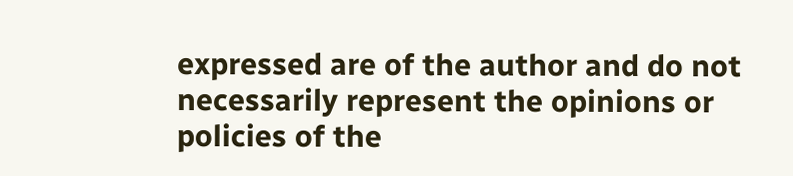expressed are of the author and do not necessarily represent the opinions or policies of the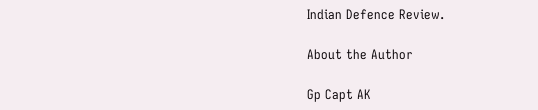Indian Defence Review.

About the Author

Gp Capt AK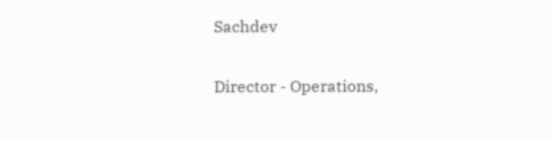Sachdev

Director - Operations,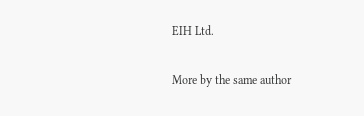EIH Ltd.

More by the same author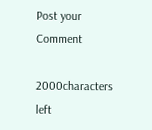Post your Comment

2000characters left